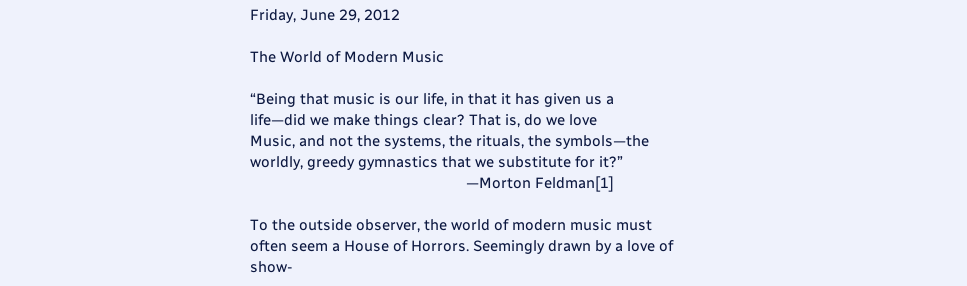Friday, June 29, 2012

The World of Modern Music

“Being that music is our life, in that it has given us a
life—did we make things clear? That is, do we love
Music, and not the systems, the rituals, the symbols—the
worldly, greedy gymnastics that we substitute for it?”
                                                      —Morton Feldman[1]

To the outside observer, the world of modern music must often seem a House of Horrors. Seemingly drawn by a love of show-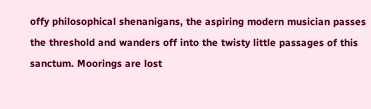offy philosophical shenanigans, the aspiring modern musician passes the threshold and wanders off into the twisty little passages of this sanctum. Moorings are lost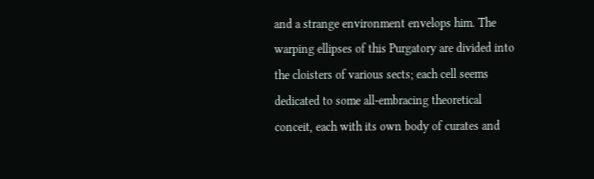and a strange environment envelops him. The warping ellipses of this Purgatory are divided into the cloisters of various sects; each cell seems dedicated to some all-embracing theoretical conceit, each with its own body of curates and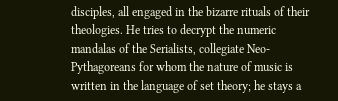disciples, all engaged in the bizarre rituals of their theologies. He tries to decrypt the numeric mandalas of the Serialists, collegiate Neo-Pythagoreans for whom the nature of music is written in the language of set theory; he stays a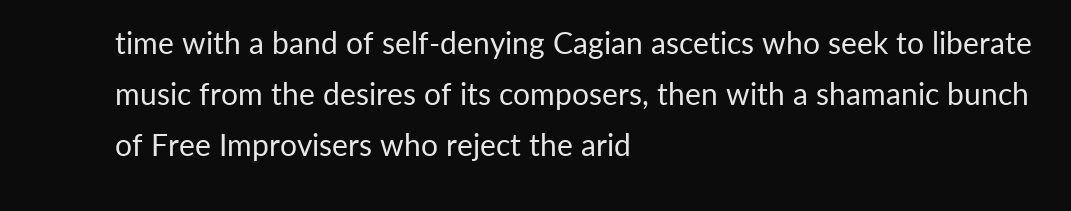time with a band of self-denying Cagian ascetics who seek to liberate music from the desires of its composers, then with a shamanic bunch of Free Improvisers who reject the arid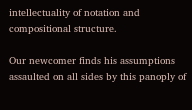intellectuality of notation and compositional structure.

Our newcomer finds his assumptions assaulted on all sides by this panoply of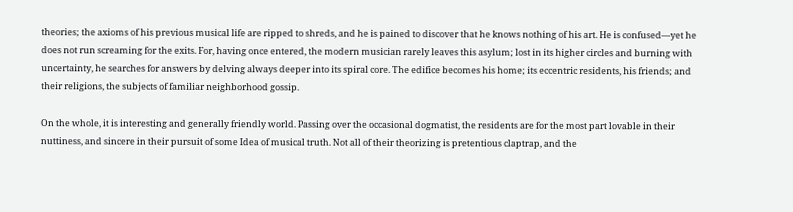theories; the axioms of his previous musical life are ripped to shreds, and he is pained to discover that he knows nothing of his art. He is confused—yet he does not run screaming for the exits. For, having once entered, the modern musician rarely leaves this asylum; lost in its higher circles and burning with uncertainty, he searches for answers by delving always deeper into its spiral core. The edifice becomes his home; its eccentric residents, his friends; and their religions, the subjects of familiar neighborhood gossip.

On the whole, it is interesting and generally friendly world. Passing over the occasional dogmatist, the residents are for the most part lovable in their nuttiness, and sincere in their pursuit of some Idea of musical truth. Not all of their theorizing is pretentious claptrap, and the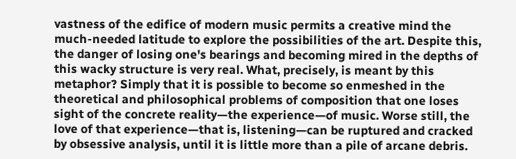vastness of the edifice of modern music permits a creative mind the much-needed latitude to explore the possibilities of the art. Despite this, the danger of losing one's bearings and becoming mired in the depths of this wacky structure is very real. What, precisely, is meant by this metaphor? Simply that it is possible to become so enmeshed in the theoretical and philosophical problems of composition that one loses sight of the concrete reality—the experience—of music. Worse still, the love of that experience—that is, listening—can be ruptured and cracked by obsessive analysis, until it is little more than a pile of arcane debris.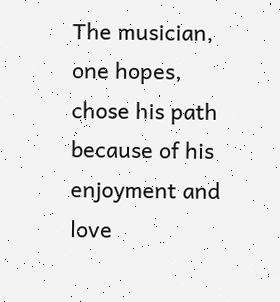The musician, one hopes, chose his path because of his enjoyment and love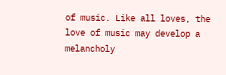of music. Like all loves, the love of music may develop a melancholy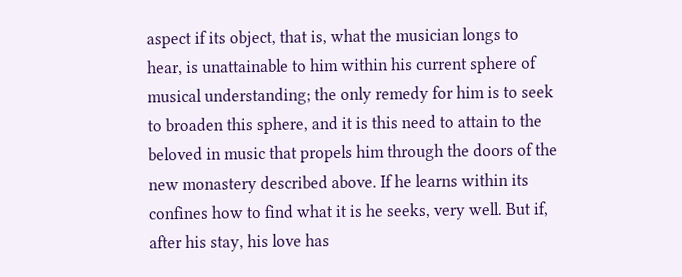aspect if its object, that is, what the musician longs to hear, is unattainable to him within his current sphere of musical understanding; the only remedy for him is to seek to broaden this sphere, and it is this need to attain to the beloved in music that propels him through the doors of the new monastery described above. If he learns within its confines how to find what it is he seeks, very well. But if, after his stay, his love has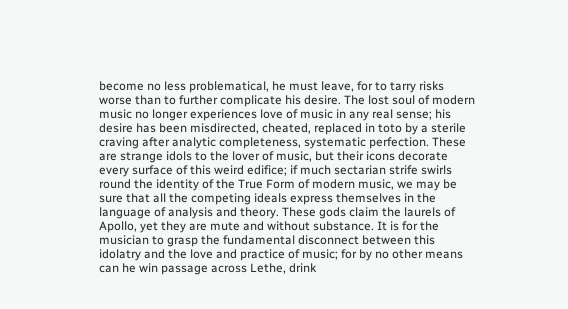become no less problematical, he must leave, for to tarry risks worse than to further complicate his desire. The lost soul of modern music no longer experiences love of music in any real sense; his desire has been misdirected, cheated, replaced in toto by a sterile craving after analytic completeness, systematic perfection. These are strange idols to the lover of music, but their icons decorate every surface of this weird edifice; if much sectarian strife swirls round the identity of the True Form of modern music, we may be sure that all the competing ideals express themselves in the language of analysis and theory. These gods claim the laurels of Apollo, yet they are mute and without substance. It is for the musician to grasp the fundamental disconnect between this idolatry and the love and practice of music; for by no other means can he win passage across Lethe, drink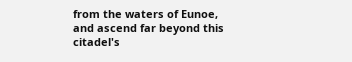from the waters of Eunoe, and ascend far beyond this citadel's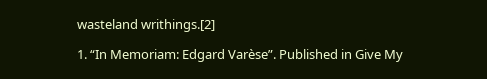wasteland writhings.[2]

1. “In Memoriam: Edgard Varèse”. Published in Give My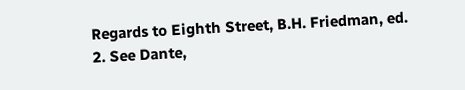Regards to Eighth Street, B.H. Friedman, ed.
2. See Dante,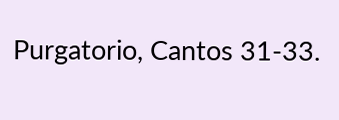Purgatorio, Cantos 31-33.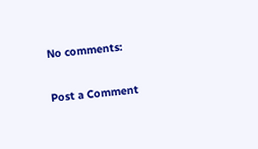No comments:

Post a Comment